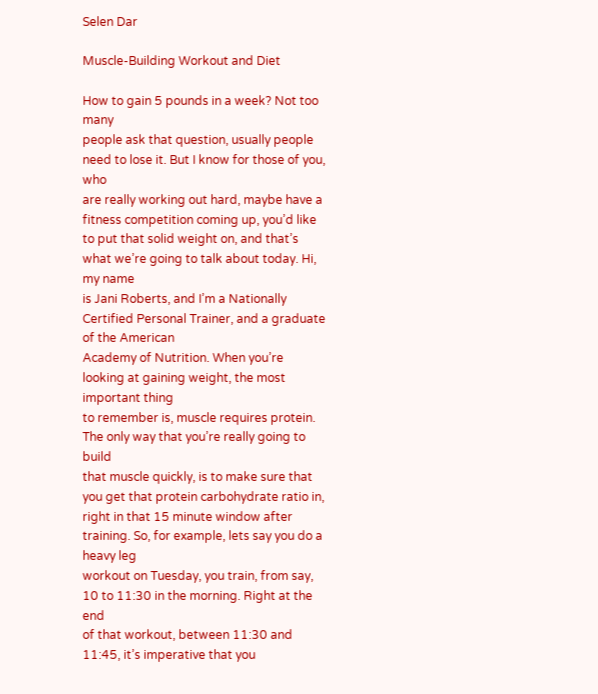Selen Dar

Muscle-Building Workout and Diet

How to gain 5 pounds in a week? Not too many
people ask that question, usually people need to lose it. But I know for those of you, who
are really working out hard, maybe have a fitness competition coming up, you’d like
to put that solid weight on, and that’s what we’re going to talk about today. Hi, my name
is Jani Roberts, and I’m a Nationally Certified Personal Trainer, and a graduate of the American
Academy of Nutrition. When you’re looking at gaining weight, the most important thing
to remember is, muscle requires protein. The only way that you’re really going to build
that muscle quickly, is to make sure that you get that protein carbohydrate ratio in,
right in that 15 minute window after training. So, for example, lets say you do a heavy leg
workout on Tuesday, you train, from say, 10 to 11:30 in the morning. Right at the end
of that workout, between 11:30 and 11:45, it’s imperative that you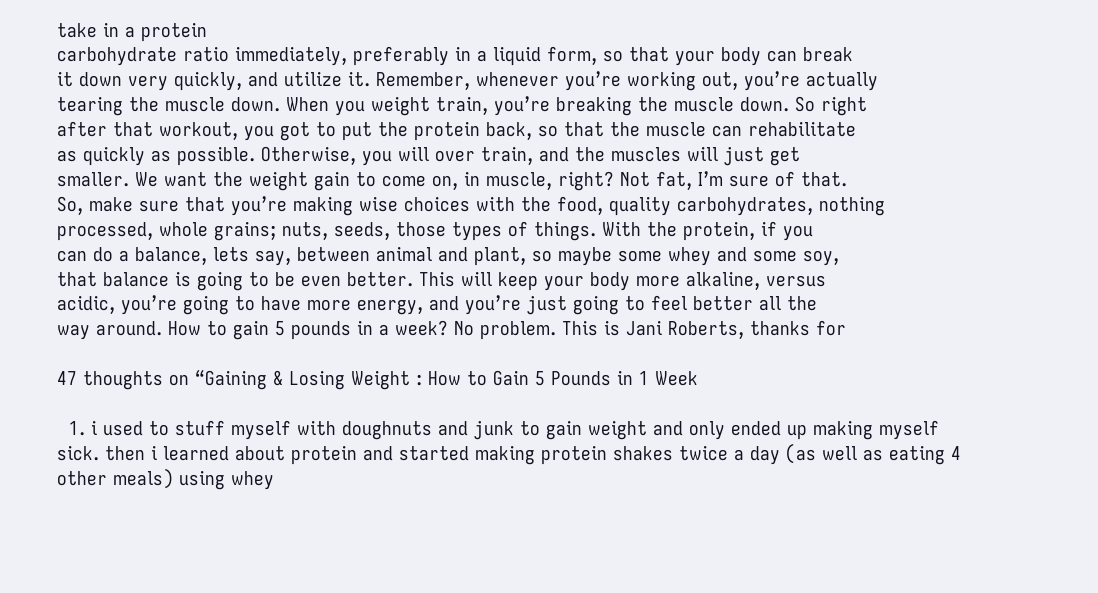take in a protein
carbohydrate ratio immediately, preferably in a liquid form, so that your body can break
it down very quickly, and utilize it. Remember, whenever you’re working out, you’re actually
tearing the muscle down. When you weight train, you’re breaking the muscle down. So right
after that workout, you got to put the protein back, so that the muscle can rehabilitate
as quickly as possible. Otherwise, you will over train, and the muscles will just get
smaller. We want the weight gain to come on, in muscle, right? Not fat, I’m sure of that.
So, make sure that you’re making wise choices with the food, quality carbohydrates, nothing
processed, whole grains; nuts, seeds, those types of things. With the protein, if you
can do a balance, lets say, between animal and plant, so maybe some whey and some soy,
that balance is going to be even better. This will keep your body more alkaline, versus
acidic, you’re going to have more energy, and you’re just going to feel better all the
way around. How to gain 5 pounds in a week? No problem. This is Jani Roberts, thanks for

47 thoughts on “Gaining & Losing Weight : How to Gain 5 Pounds in 1 Week

  1. i used to stuff myself with doughnuts and junk to gain weight and only ended up making myself sick. then i learned about protein and started making protein shakes twice a day (as well as eating 4 other meals) using whey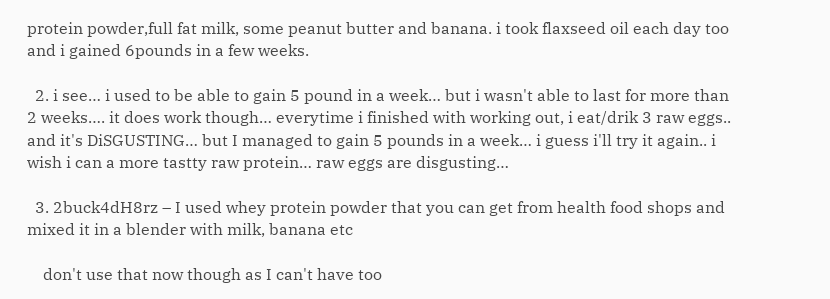protein powder,full fat milk, some peanut butter and banana. i took flaxseed oil each day too and i gained 6pounds in a few weeks.

  2. i see… i used to be able to gain 5 pound in a week… but i wasn't able to last for more than 2 weeks…. it does work though… everytime i finished with working out, i eat/drik 3 raw eggs.. and it's DiSGUSTING… but I managed to gain 5 pounds in a week… i guess i'll try it again.. i wish i can a more tastty raw protein… raw eggs are disgusting…

  3. 2buck4dH8rz – I used whey protein powder that you can get from health food shops and mixed it in a blender with milk, banana etc

    don't use that now though as I can't have too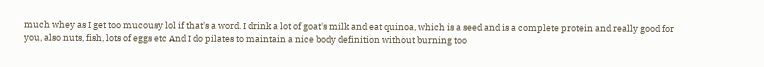much whey as I get too mucousy lol if that's a word. I drink a lot of goat's milk and eat quinoa, which is a seed and is a complete protein and really good for you, also nuts, fish, lots of eggs etc And I do pilates to maintain a nice body definition without burning too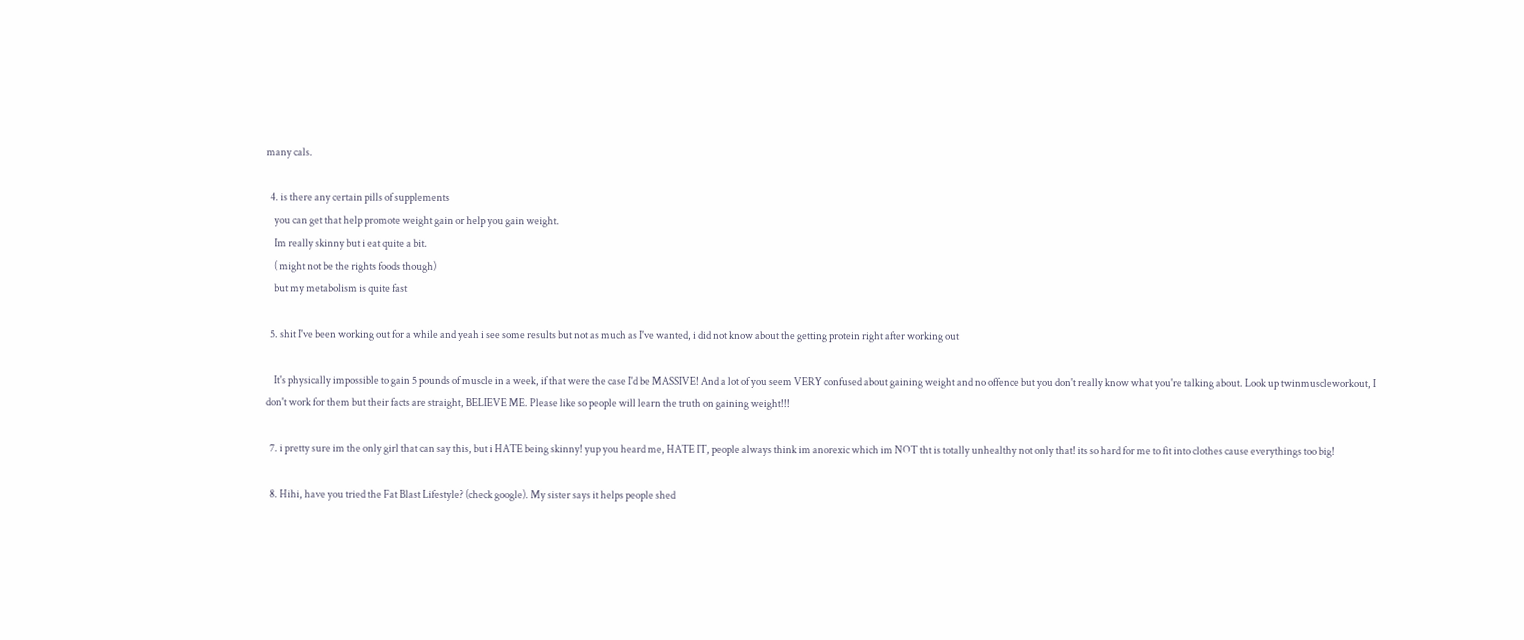many cals.

  4. is there any certain pills of supplements
    you can get that help promote weight gain or help you gain weight.
    Im really skinny but i eat quite a bit.
    ( might not be the rights foods though)
    but my metabolism is quite fast

  5. shit I've been working out for a while and yeah i see some results but not as much as I've wanted, i did not know about the getting protein right after working out

    It's physically impossible to gain 5 pounds of muscle in a week, if that were the case I'd be MASSIVE! And a lot of you seem VERY confused about gaining weight and no offence but you don't really know what you're talking about. Look up twinmuscleworkout, I don't work for them but their facts are straight, BELIEVE ME. Please like so people will learn the truth on gaining weight!!!

  7. i pretty sure im the only girl that can say this, but i HATE being skinny! yup you heard me, HATE IT, people always think im anorexic which im NOT tht is totally unhealthy not only that! its so hard for me to fit into clothes cause everythings too big!

  8. Hihi, have you tried the Fat Blast Lifestyle? (check google). My sister says it helps people shed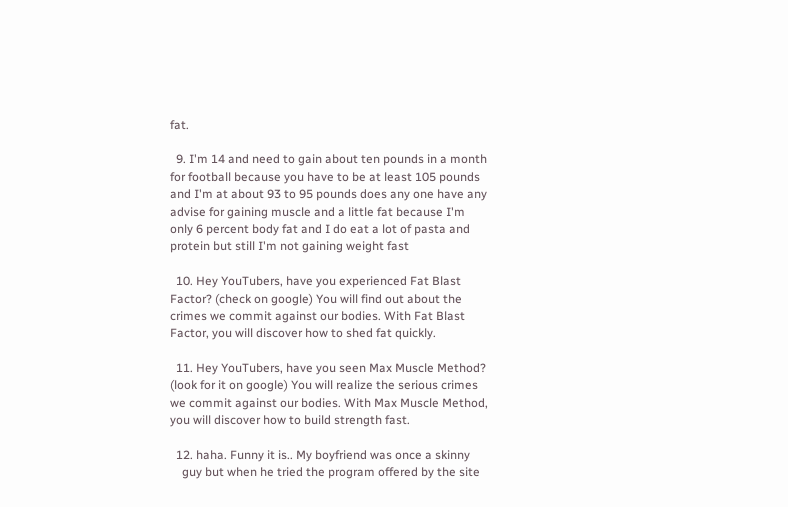fat.

  9. I'm 14 and need to gain about ten pounds in a month for football because you have to be at least 105 pounds and I'm at about 93 to 95 pounds does any one have any advise for gaining muscle and a little fat because I'm only 6 percent body fat and I do eat a lot of pasta and protein but still I'm not gaining weight fast

  10. Hey YouTubers, have you experienced Fat Blast Factor? (check on google) You will find out about the crimes we commit against our bodies. With Fat Blast Factor, you will discover how to shed fat quickly.

  11. Hey YouTubers, have you seen Max Muscle Method? (look for it on google) You will realize the serious crimes we commit against our bodies. With Max Muscle Method, you will discover how to build strength fast.

  12. haha. Funny it is.. My boyfriend was once a skinny
    guy but when he tried the program offered by the site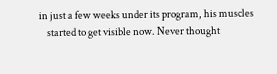in just a few weeks under its program, his muscles
    started to get visible now. Never thought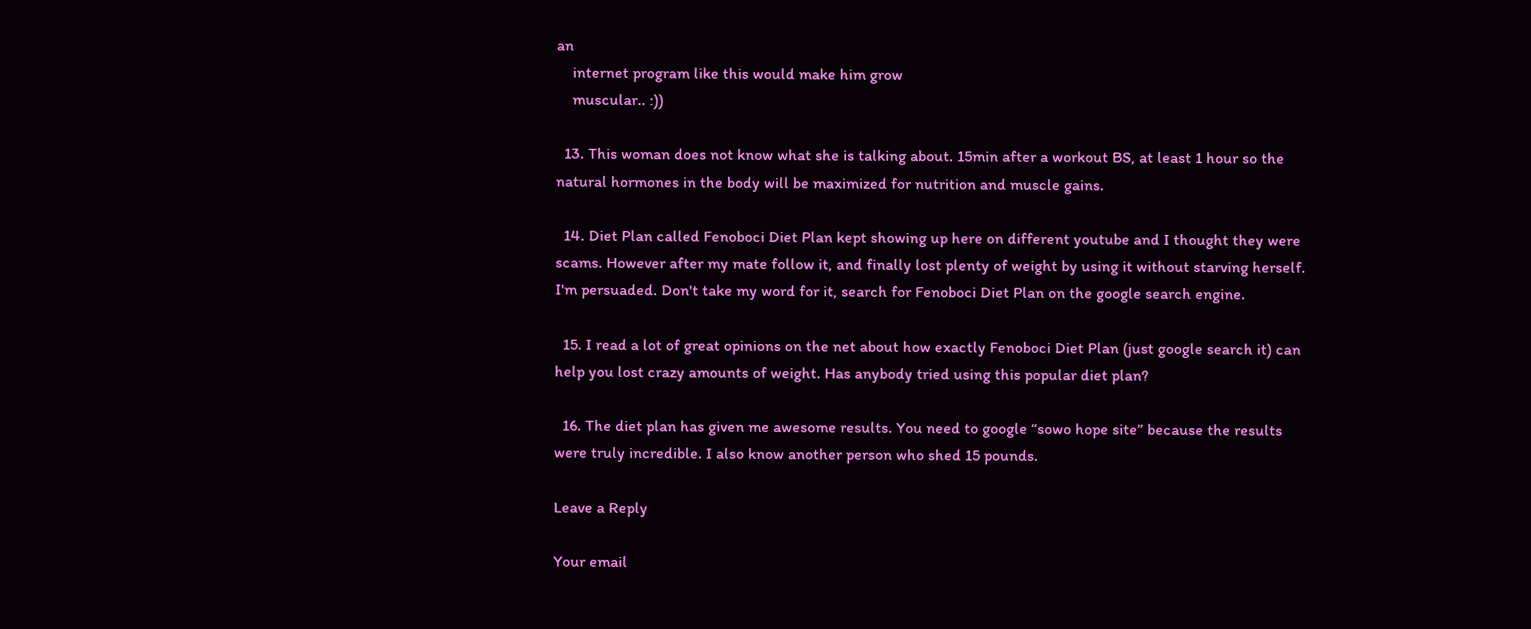an
    internet program like this would make him grow
    muscular.. :))

  13. This woman does not know what she is talking about. 15min after a workout BS, at least 1 hour so the natural hormones in the body will be maximized for nutrition and muscle gains.

  14. Diet Plan called Fenoboci Diet Plan kept showing up here on different youtube and I thought they were scams. However after my mate follow it, and finally lost plenty of weight by using it without starving herself. I'm persuaded. Don't take my word for it, search for Fenoboci Diet Plan on the google search engine.

  15. I read a lot of great opinions on the net about how exactly Fenoboci Diet Plan (just google search it) can help you lost crazy amounts of weight. Has anybody tried using this popular diet plan?

  16. The diet plan has given me awesome results. You need to google “sowo hope site” because the results were truly incredible. I also know another person who shed 15 pounds.

Leave a Reply

Your email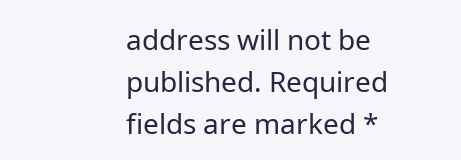address will not be published. Required fields are marked *